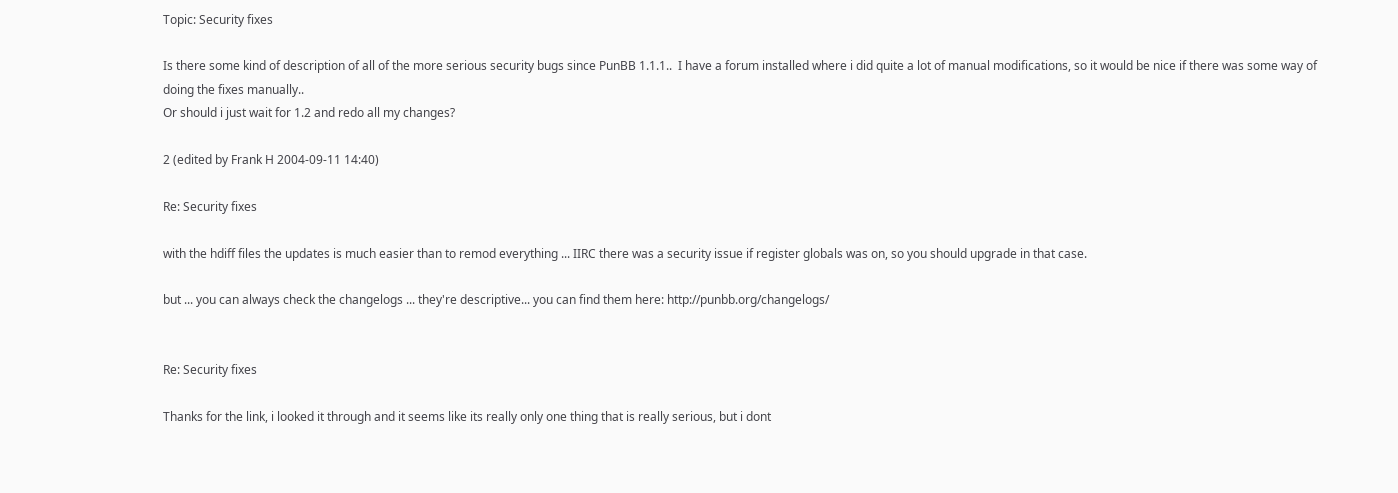Topic: Security fixes

Is there some kind of description of all of the more serious security bugs since PunBB 1.1.1..  I have a forum installed where i did quite a lot of manual modifications, so it would be nice if there was some way of doing the fixes manually..
Or should i just wait for 1.2 and redo all my changes?

2 (edited by Frank H 2004-09-11 14:40)

Re: Security fixes

with the hdiff files the updates is much easier than to remod everything ... IIRC there was a security issue if register globals was on, so you should upgrade in that case.

but ... you can always check the changelogs ... they're descriptive... you can find them here: http://punbb.org/changelogs/


Re: Security fixes

Thanks for the link, i looked it through and it seems like its really only one thing that is really serious, but i dont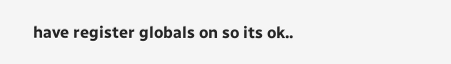have register globals on so its ok..